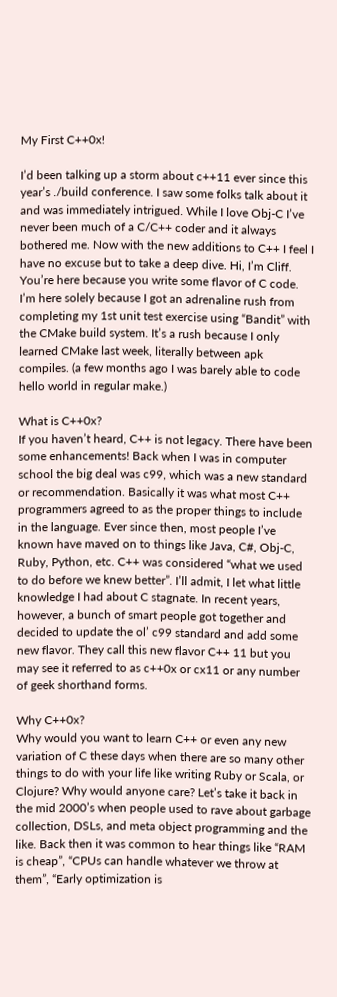My First C++0x!

I’d been talking up a storm about c++11 ever since this year’s ./build conference. I saw some folks talk about it and was immediately intrigued. While I love Obj-C I’ve never been much of a C/C++ coder and it always bothered me. Now with the new additions to C++ I feel I have no excuse but to take a deep dive. Hi, I’m Cliff. You’re here because you write some flavor of C code. I’m here solely because I got an adrenaline rush from completing my 1st unit test exercise using “Bandit” with the CMake build system. It’s a rush because I only learned CMake last week, literally between apk compiles. (a few months ago I was barely able to code hello world in regular make.)

What is C++0x?
If you haven’t heard, C++ is not legacy. There have been some enhancements! Back when I was in computer school the big deal was c99, which was a new standard or recommendation. Basically it was what most C++ programmers agreed to as the proper things to include in the language. Ever since then, most people I’ve known have maved on to things like Java, C#, Obj-C, Ruby, Python, etc. C++ was considered “what we used to do before we knew better”. I’ll admit, I let what little knowledge I had about C stagnate. In recent years, however, a bunch of smart people got together and decided to update the ol’ c99 standard and add some new flavor. They call this new flavor C++ 11 but you may see it referred to as c++0x or cx11 or any number of geek shorthand forms.

Why C++0x?
Why would you want to learn C++ or even any new variation of C these days when there are so many other things to do with your life like writing Ruby or Scala, or Clojure? Why would anyone care? Let’s take it back in the mid 2000’s when people used to rave about garbage collection, DSLs, and meta object programming and the like. Back then it was common to hear things like “RAM is cheap”, “CPUs can handle whatever we throw at them”, “Early optimization is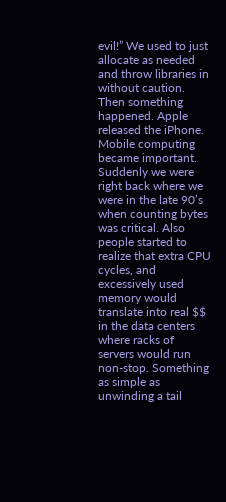evil!” We used to just allocate as needed and throw libraries in without caution. Then something happened. Apple released the iPhone. Mobile computing became important. Suddenly we were right back where we were in the late 90’s when counting bytes was critical. Also people started to realize that extra CPU cycles, and excessively used memory would translate into real $$ in the data centers where racks of servers would run non-stop. Something as simple as unwinding a tail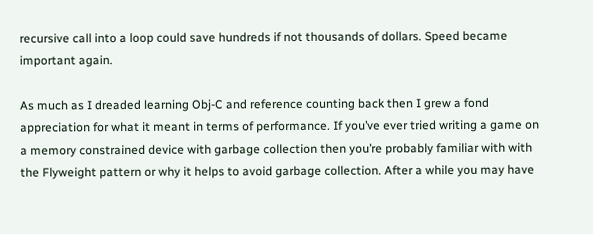recursive call into a loop could save hundreds if not thousands of dollars. Speed became important again.

As much as I dreaded learning Obj-C and reference counting back then I grew a fond appreciation for what it meant in terms of performance. If you’ve ever tried writing a game on a memory constrained device with garbage collection then you’re probably familiar with with the Flyweight pattern or why it helps to avoid garbage collection. After a while you may have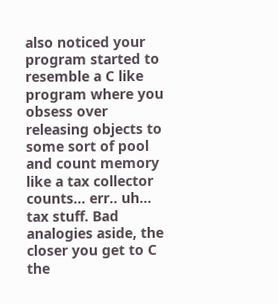also noticed your program started to resemble a C like program where you obsess over releasing objects to some sort of pool and count memory like a tax collector counts… err.. uh… tax stuff. Bad analogies aside, the closer you get to C the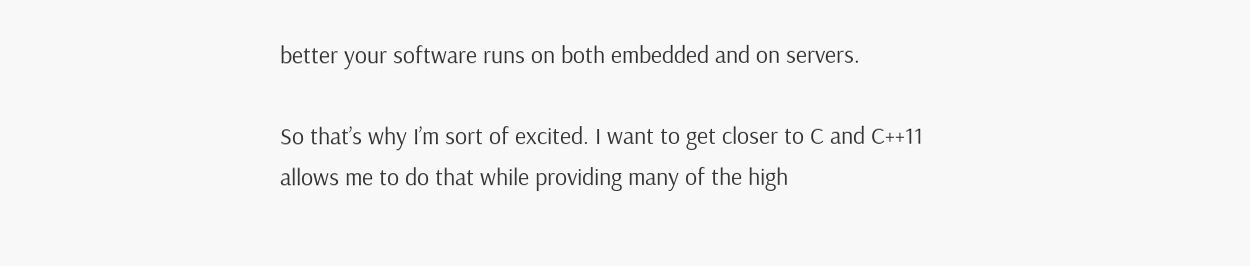better your software runs on both embedded and on servers.

So that’s why I’m sort of excited. I want to get closer to C and C++11 allows me to do that while providing many of the high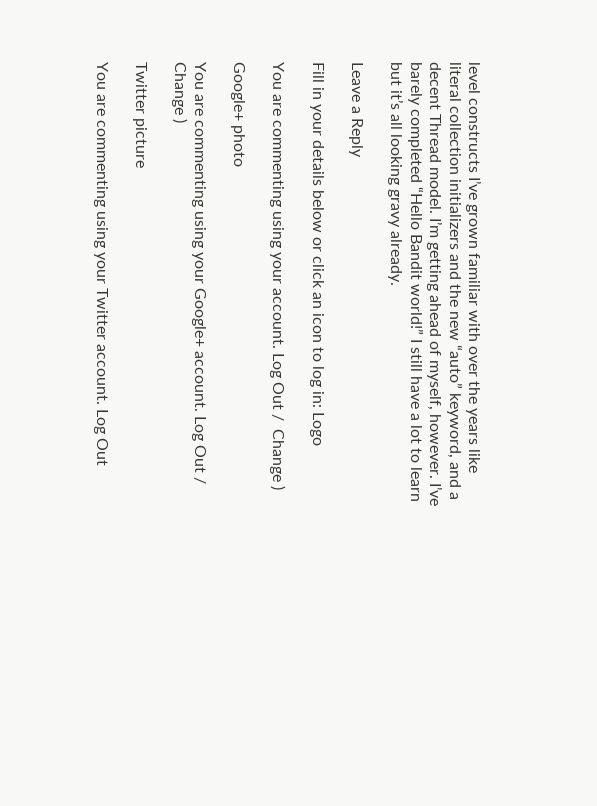level constructs I’ve grown familiar with over the years like literal collection initializers and the new “auto” keyword, and a decent Thread model. I’m getting ahead of myself, however. I’ve barely completed “Hello Bandit world!” I still have a lot to learn but it’s all looking gravy already.

Leave a Reply

Fill in your details below or click an icon to log in: Logo

You are commenting using your account. Log Out /  Change )

Google+ photo

You are commenting using your Google+ account. Log Out /  Change )

Twitter picture

You are commenting using your Twitter account. Log Out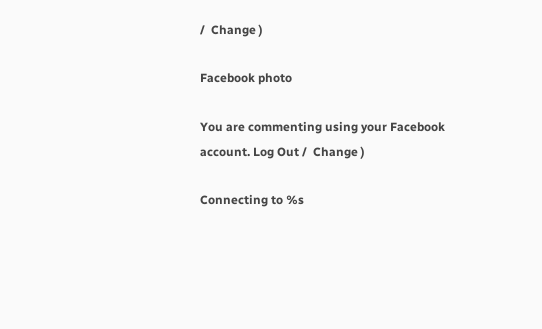/  Change )

Facebook photo

You are commenting using your Facebook account. Log Out /  Change )

Connecting to %s